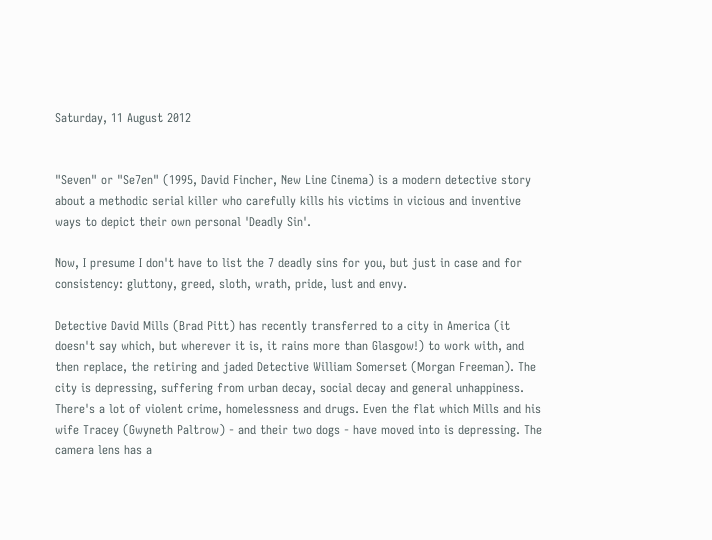Saturday, 11 August 2012


"Seven" or "Se7en" (1995, David Fincher, New Line Cinema) is a modern detective story about a methodic serial killer who carefully kills his victims in vicious and inventive ways to depict their own personal 'Deadly Sin'.

Now, I presume I don't have to list the 7 deadly sins for you, but just in case and for consistency: gluttony, greed, sloth, wrath, pride, lust and envy.

Detective David Mills (Brad Pitt) has recently transferred to a city in America (it doesn't say which, but wherever it is, it rains more than Glasgow!) to work with, and then replace, the retiring and jaded Detective William Somerset (Morgan Freeman). The city is depressing, suffering from urban decay, social decay and general unhappiness. There's a lot of violent crime, homelessness and drugs. Even the flat which Mills and his wife Tracey (Gwyneth Paltrow) - and their two dogs - have moved into is depressing. The camera lens has a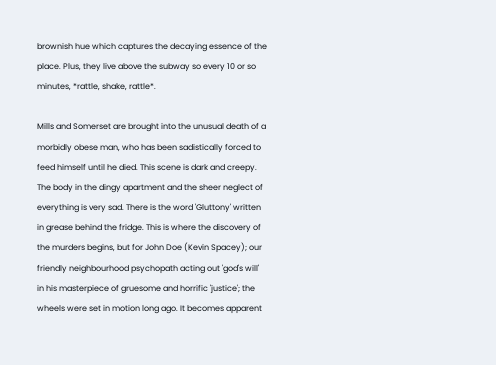brownish hue which captures the decaying essence of the place. Plus, they live above the subway so every 10 or so minutes, *rattle, shake, rattle*.

Mills and Somerset are brought into the unusual death of a morbidly obese man, who has been sadistically forced to feed himself until he died. This scene is dark and creepy. The body in the dingy apartment and the sheer neglect of everything is very sad. There is the word 'Gluttony' written in grease behind the fridge. This is where the discovery of the murders begins, but for John Doe (Kevin Spacey); our friendly neighbourhood psychopath acting out 'god's will' in his masterpiece of gruesome and horrific 'justice'; the wheels were set in motion long ago. It becomes apparent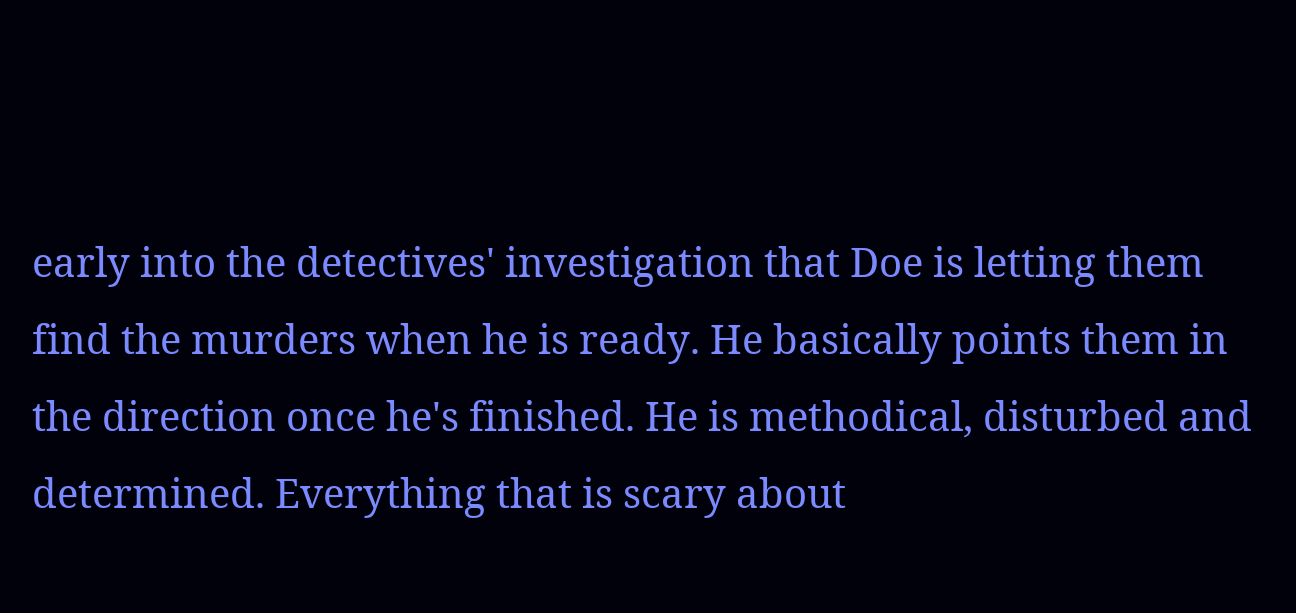early into the detectives' investigation that Doe is letting them find the murders when he is ready. He basically points them in the direction once he's finished. He is methodical, disturbed and determined. Everything that is scary about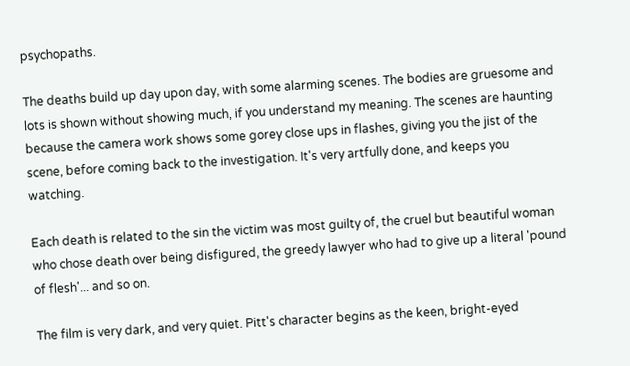psychopaths.

The deaths build up day upon day, with some alarming scenes. The bodies are gruesome and lots is shown without showing much, if you understand my meaning. The scenes are haunting because the camera work shows some gorey close ups in flashes, giving you the jist of the scene, before coming back to the investigation. It's very artfully done, and keeps you watching.

Each death is related to the sin the victim was most guilty of, the cruel but beautiful woman who chose death over being disfigured, the greedy lawyer who had to give up a literal 'pound of flesh'... and so on.

The film is very dark, and very quiet. Pitt's character begins as the keen, bright-eyed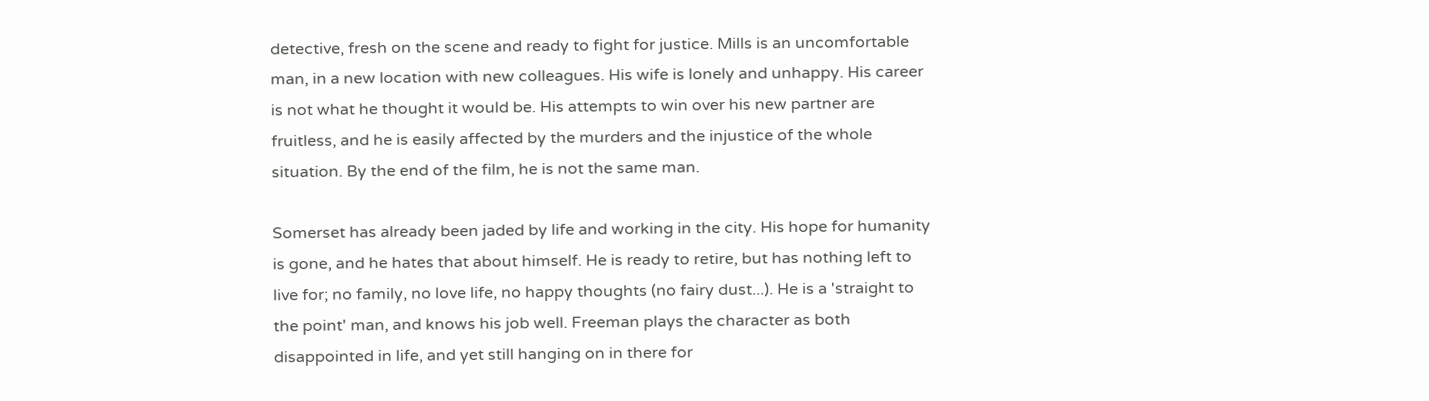detective, fresh on the scene and ready to fight for justice. Mills is an uncomfortable man, in a new location with new colleagues. His wife is lonely and unhappy. His career is not what he thought it would be. His attempts to win over his new partner are fruitless, and he is easily affected by the murders and the injustice of the whole situation. By the end of the film, he is not the same man.

Somerset has already been jaded by life and working in the city. His hope for humanity is gone, and he hates that about himself. He is ready to retire, but has nothing left to live for; no family, no love life, no happy thoughts (no fairy dust...). He is a 'straight to the point' man, and knows his job well. Freeman plays the character as both disappointed in life, and yet still hanging on in there for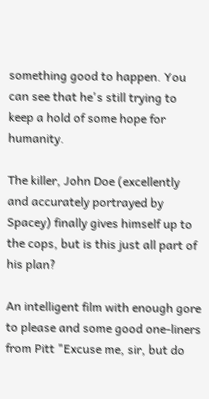something good to happen. You can see that he's still trying to keep a hold of some hope for humanity.

The killer, John Doe (excellently and accurately portrayed by Spacey) finally gives himself up to the cops, but is this just all part of his plan?

An intelligent film with enough gore to please and some good one-liners from Pitt "Excuse me, sir, but do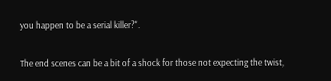you happen to be a serial killer?".

The end scenes can be a bit of a shock for those not expecting the twist,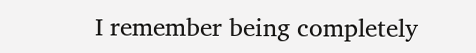I remember being completely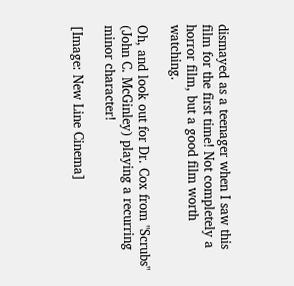dismayed as a teenager when I saw this film for the first time! Not completely a horror film, but a good film worth watching.

Oh, and look out for Dr. Cox from "Scrubs" (John C. McGinley) playing a recurring minor character!

[Image: New Line Cinema]